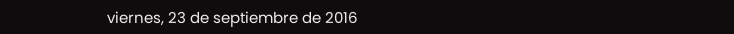viernes, 23 de septiembre de 2016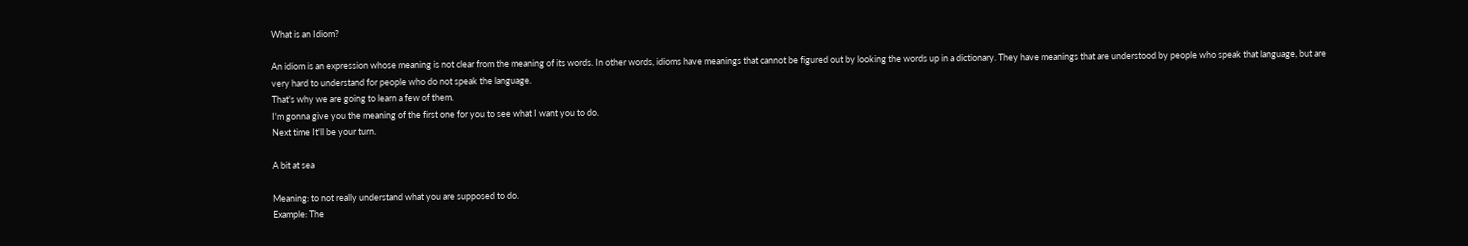What is an Idiom?

An idiom is an expression whose meaning is not clear from the meaning of its words. In other words, idioms have meanings that cannot be figured out by looking the words up in a dictionary. They have meanings that are understood by people who speak that language, but are very hard to understand for people who do not speak the language.
That's why we are going to learn a few of them.
I'm gonna give you the meaning of the first one for you to see what I want you to do.
Next time It'll be your turn.

A bit at sea

Meaning: to not really understand what you are supposed to do.
Example: The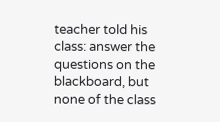teacher told his class: answer the questions on the blackboard, but none of the class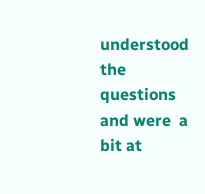understood the questions and were  a bit at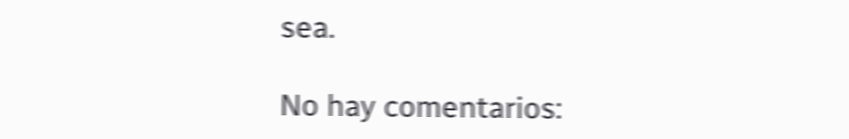sea.

No hay comentarios: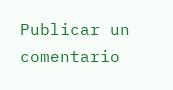Publicar un comentario